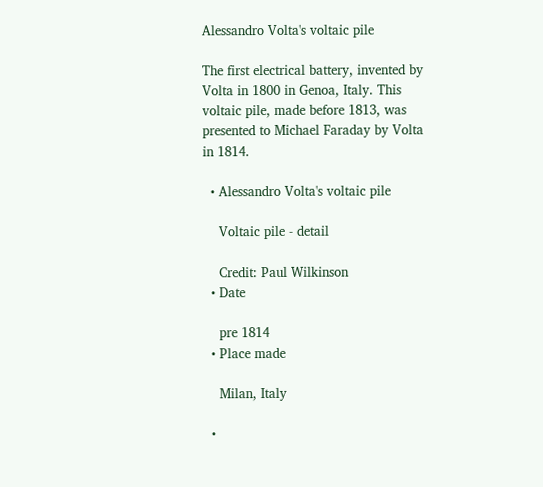Alessandro Volta's voltaic pile

The first electrical battery, invented by Volta in 1800 in Genoa, Italy. This voltaic pile, made before 1813, was presented to Michael Faraday by Volta in 1814.

  • Alessandro Volta's voltaic pile

    Voltaic pile - detail

    Credit: Paul Wilkinson
  • Date

    pre 1814
  • Place made

    Milan, Italy

  •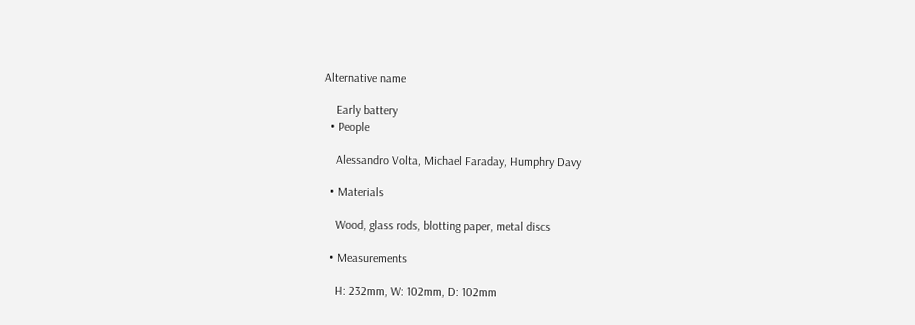Alternative name

    Early battery
  • People

    Alessandro Volta, Michael Faraday, Humphry Davy

  • Materials

    Wood, glass rods, blotting paper, metal discs

  • Measurements

    H: 232mm, W: 102mm, D: 102mm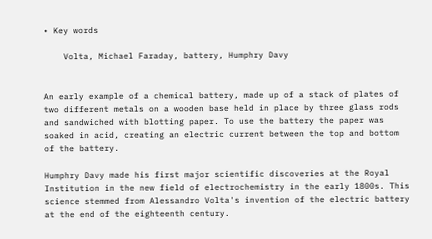• Key words

    Volta, Michael Faraday, battery, Humphry Davy


An early example of a chemical battery, made up of a stack of plates of two different metals on a wooden base held in place by three glass rods and sandwiched with blotting paper. To use the battery the paper was soaked in acid, creating an electric current between the top and bottom of the battery.

Humphry Davy made his first major scientific discoveries at the Royal Institution in the new field of electrochemistry in the early 1800s. This science stemmed from Alessandro Volta's invention of the electric battery at the end of the eighteenth century.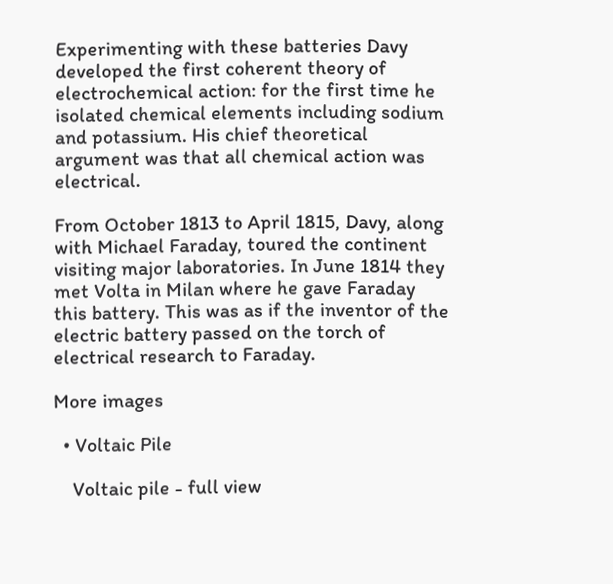Experimenting with these batteries Davy developed the first coherent theory of electrochemical action: for the first time he isolated chemical elements including sodium and potassium. His chief theoretical argument was that all chemical action was electrical.

From October 1813 to April 1815, Davy, along with Michael Faraday, toured the continent visiting major laboratories. In June 1814 they met Volta in Milan where he gave Faraday this battery. This was as if the inventor of the electric battery passed on the torch of electrical research to Faraday.

More images

  • Voltaic Pile

    Voltaic pile - full view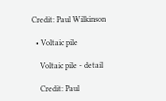Credit: Paul Wilkinson

  • Voltaic pile

    Voltaic pile - detail

    Credit: Paul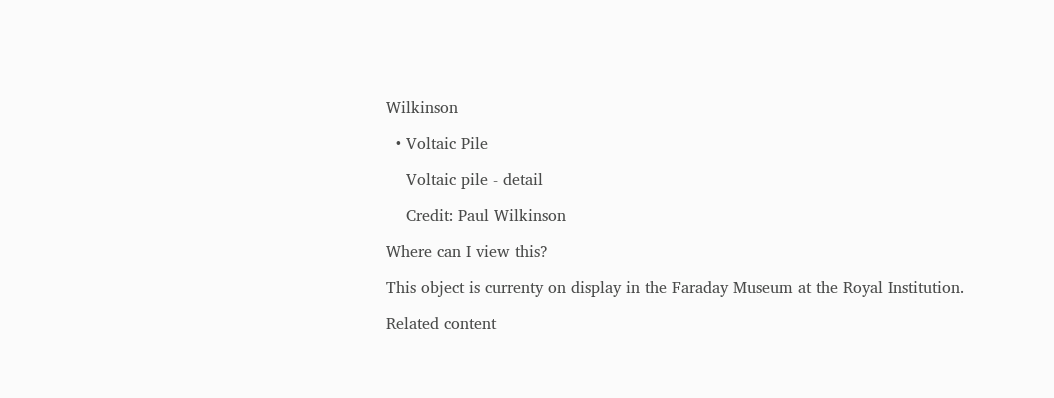Wilkinson

  • Voltaic Pile

    Voltaic pile - detail

    Credit: Paul Wilkinson

Where can I view this?

This object is currenty on display in the Faraday Museum at the Royal Institution.

Related content